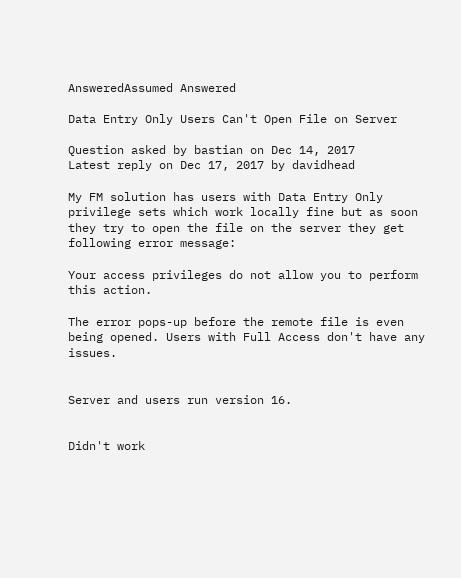AnsweredAssumed Answered

Data Entry Only Users Can't Open File on Server

Question asked by bastian on Dec 14, 2017
Latest reply on Dec 17, 2017 by davidhead

My FM solution has users with Data Entry Only privilege sets which work locally fine but as soon they try to open the file on the server they get following error message:

Your access privileges do not allow you to perform this action.

The error pops-up before the remote file is even being opened. Users with Full Access don't have any issues.


Server and users run version 16.


Didn't work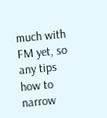much with FM yet, so any tips how to narrow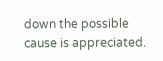down the possible cause is appreciated.